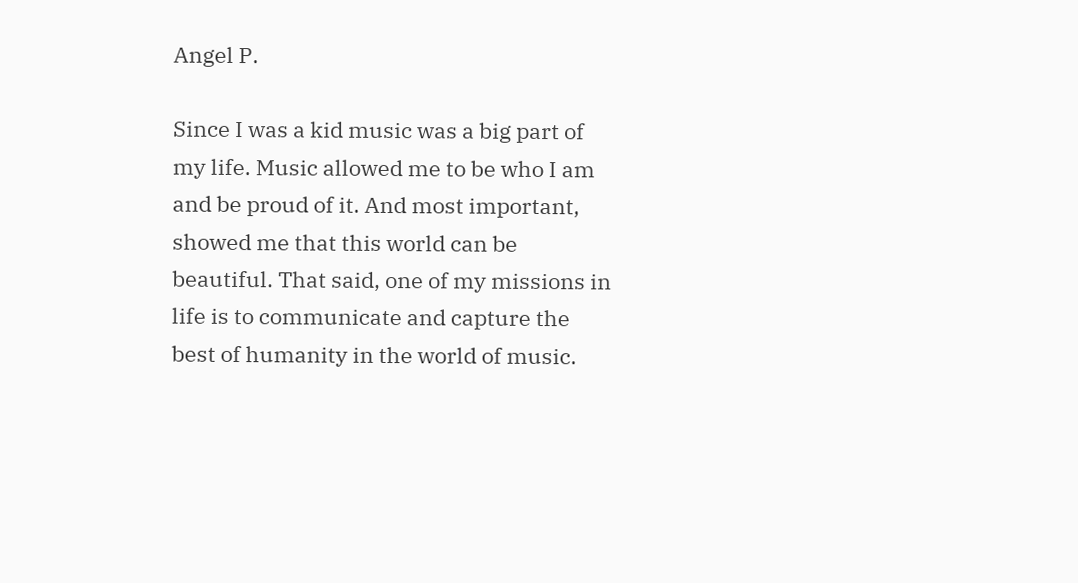Angel P.

Since I was a kid music was a big part of my life. Music allowed me to be who I am and be proud of it. And most important, showed me that this world can be beautiful. That said, one of my missions in life is to communicate and capture the best of humanity in the world of music.